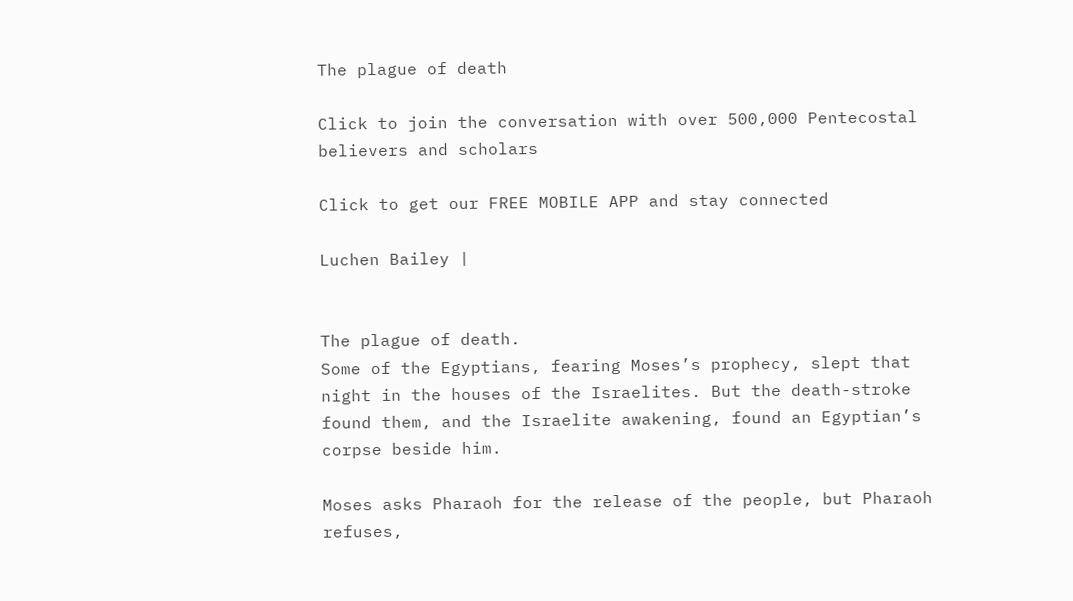The plague of death

Click to join the conversation with over 500,000 Pentecostal believers and scholars

Click to get our FREE MOBILE APP and stay connected

Luchen Bailey |


The plague of death.
Some of the Egyptians, fearing Moses’s prophecy, slept that night in the houses of the Israelites. But the death-stroke found them, and the Israelite awakening, found an Egyptian’s corpse beside him.

Moses asks Pharaoh for the release of the people, but Pharaoh refuses,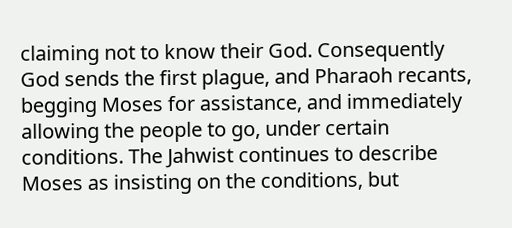claiming not to know their God. Consequently God sends the first plague, and Pharaoh recants, begging Moses for assistance, and immediately allowing the people to go, under certain conditions. The Jahwist continues to describe Moses as insisting on the conditions, but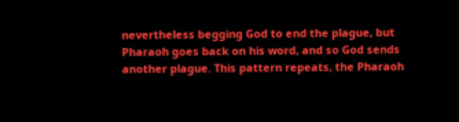nevertheless begging God to end the plague, but Pharaoh goes back on his word, and so God sends another plague. This pattern repeats, the Pharaoh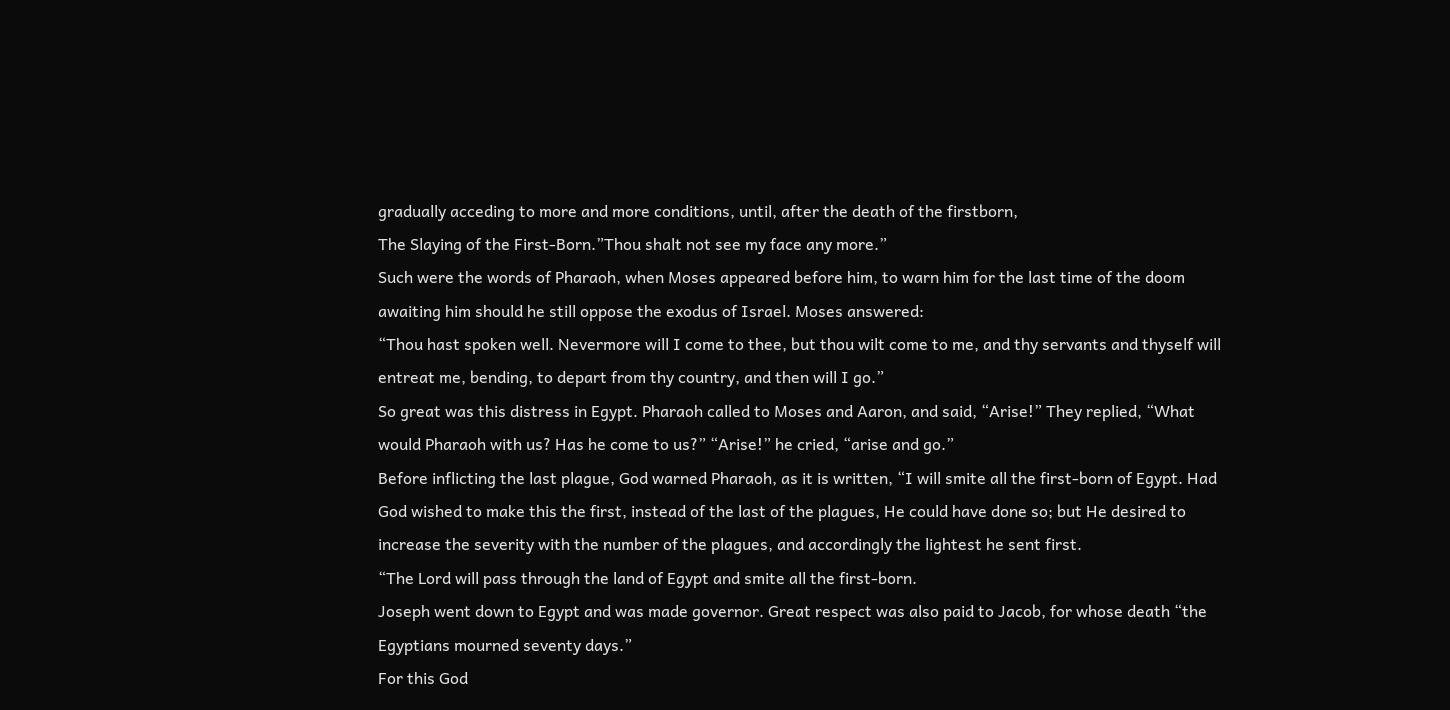gradually acceding to more and more conditions, until, after the death of the firstborn,
The Slaying of the First-Born.”Thou shalt not see my face any more.”
Such were the words of Pharaoh, when Moses appeared before him, to warn him for the last time of the doom awaiting him should he still oppose the exodus of Israel. Moses answered:
“Thou hast spoken well. Nevermore will I come to thee, but thou wilt come to me, and thy servants and thyself will entreat me, bending, to depart from thy country, and then will I go.”
So great was this distress in Egypt. Pharaoh called to Moses and Aaron, and said, “Arise!” They replied, “What would Pharaoh with us? Has he come to us?” “Arise!” he cried, “arise and go.”
Before inflicting the last plague, God warned Pharaoh, as it is written, “I will smite all the first-born of Egypt. Had God wished to make this the first, instead of the last of the plagues, He could have done so; but He desired to increase the severity with the number of the plagues, and accordingly the lightest he sent first.
“The Lord will pass through the land of Egypt and smite all the first-born.
Joseph went down to Egypt and was made governor. Great respect was also paid to Jacob, for whose death “the Egyptians mourned seventy days.”
For this God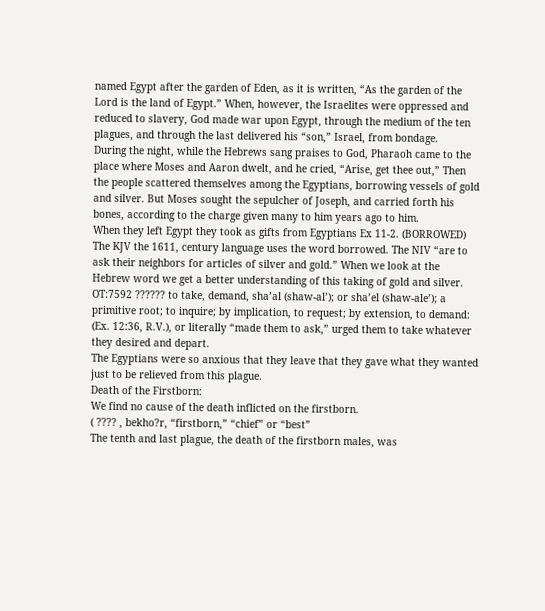named Egypt after the garden of Eden, as it is written, “As the garden of the Lord is the land of Egypt.” When, however, the Israelites were oppressed and reduced to slavery, God made war upon Egypt, through the medium of the ten plagues, and through the last delivered his “son,” Israel, from bondage.
During the night, while the Hebrews sang praises to God, Pharaoh came to the place where Moses and Aaron dwelt, and he cried, “Arise, get thee out,” Then the people scattered themselves among the Egyptians, borrowing vessels of gold and silver. But Moses sought the sepulcher of Joseph, and carried forth his bones, according to the charge given many to him years ago to him.
When they left Egypt they took as gifts from Egyptians Ex 11-2. (BORROWED) The KJV the 1611, century language uses the word borrowed. The NIV “are to ask their neighbors for articles of silver and gold.” When we look at the Hebrew word we get a better understanding of this taking of gold and silver.
OT:7592 ?????? to take, demand, sha’al (shaw-al’); or sha’el (shaw-ale’); a primitive root; to inquire; by implication, to request; by extension, to demand:
(Ex. 12:36, R.V.), or literally “made them to ask,” urged them to take whatever they desired and depart.
The Egyptians were so anxious that they leave that they gave what they wanted just to be relieved from this plague.
Death of the Firstborn:
We find no cause of the death inflicted on the firstborn.
( ???? , bekho?r, “firstborn,” “chief” or “best”
The tenth and last plague, the death of the firstborn males, was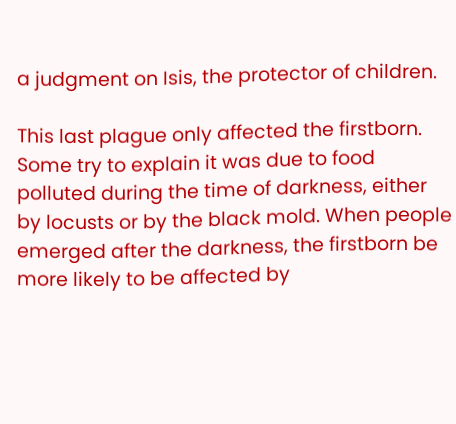a judgment on Isis, the protector of children.

This last plague only affected the firstborn. Some try to explain it was due to food polluted during the time of darkness, either by locusts or by the black mold. When people emerged after the darkness, the firstborn be more likely to be affected by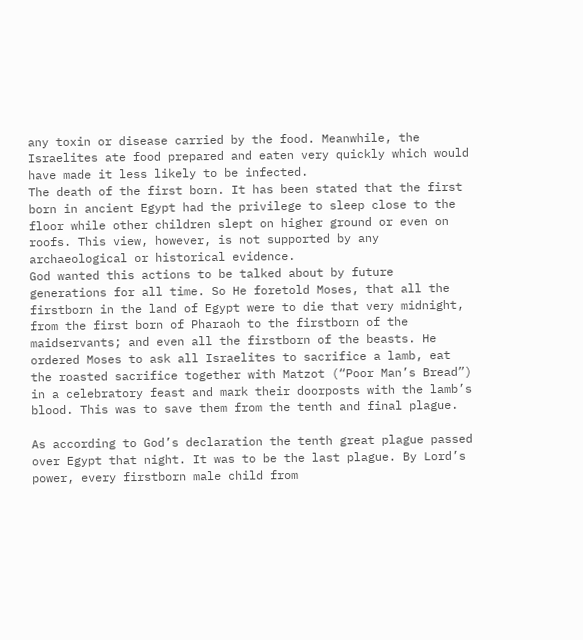any toxin or disease carried by the food. Meanwhile, the Israelites ate food prepared and eaten very quickly which would have made it less likely to be infected.
The death of the first born. It has been stated that the first born in ancient Egypt had the privilege to sleep close to the floor while other children slept on higher ground or even on roofs. This view, however, is not supported by any archaeological or historical evidence.
God wanted this actions to be talked about by future generations for all time. So He foretold Moses, that all the firstborn in the land of Egypt were to die that very midnight, from the first born of Pharaoh to the firstborn of the maidservants; and even all the firstborn of the beasts. He ordered Moses to ask all Israelites to sacrifice a lamb, eat the roasted sacrifice together with Matzot (“Poor Man’s Bread”) in a celebratory feast and mark their doorposts with the lamb’s blood. This was to save them from the tenth and final plague.

As according to God’s declaration the tenth great plague passed over Egypt that night. It was to be the last plague. By Lord’s power, every firstborn male child from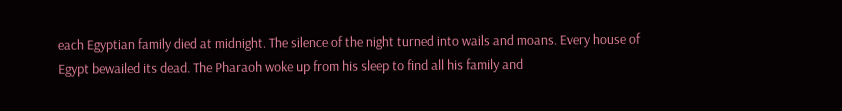each Egyptian family died at midnight. The silence of the night turned into wails and moans. Every house of Egypt bewailed its dead. The Pharaoh woke up from his sleep to find all his family and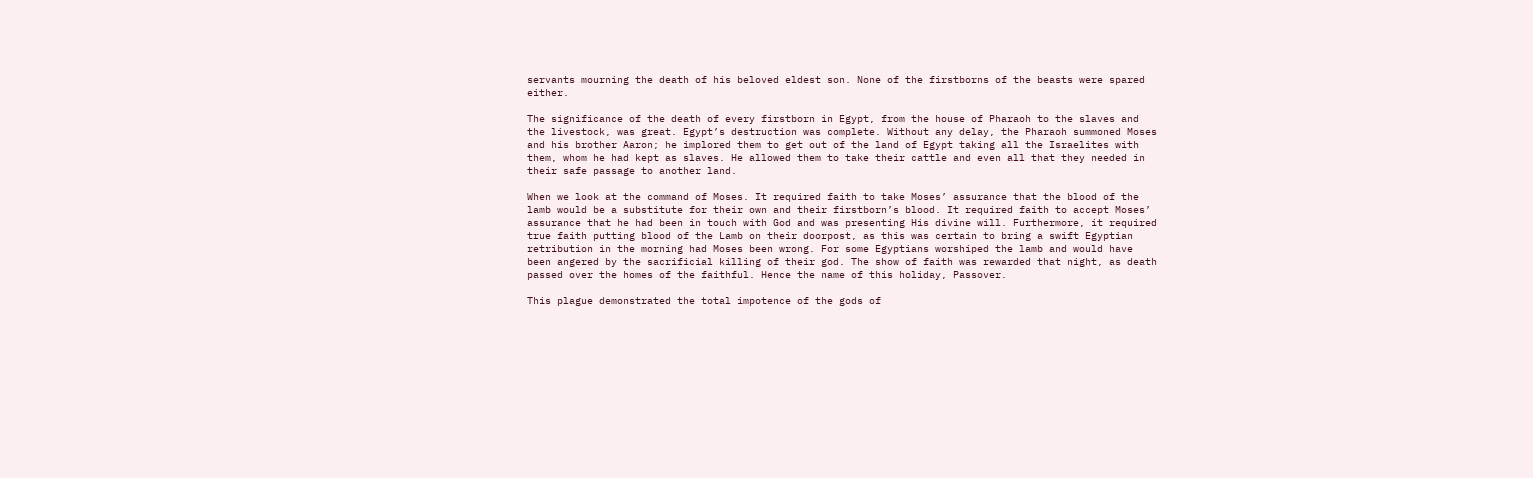servants mourning the death of his beloved eldest son. None of the firstborns of the beasts were spared either.

The significance of the death of every firstborn in Egypt, from the house of Pharaoh to the slaves and the livestock, was great. Egypt’s destruction was complete. Without any delay, the Pharaoh summoned Moses and his brother Aaron; he implored them to get out of the land of Egypt taking all the Israelites with them, whom he had kept as slaves. He allowed them to take their cattle and even all that they needed in their safe passage to another land.

When we look at the command of Moses. It required faith to take Moses’ assurance that the blood of the lamb would be a substitute for their own and their firstborn’s blood. It required faith to accept Moses’ assurance that he had been in touch with God and was presenting His divine will. Furthermore, it required true faith putting blood of the Lamb on their doorpost, as this was certain to bring a swift Egyptian retribution in the morning had Moses been wrong. For some Egyptians worshiped the lamb and would have been angered by the sacrificial killing of their god. The show of faith was rewarded that night, as death passed over the homes of the faithful. Hence the name of this holiday, Passover.

This plague demonstrated the total impotence of the gods of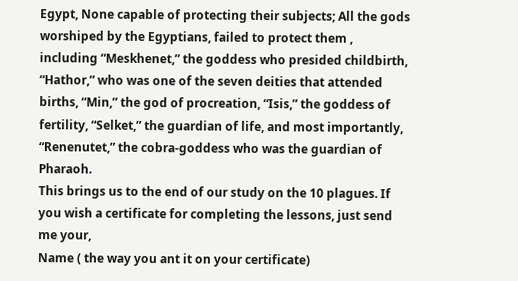Egypt, None capable of protecting their subjects; All the gods worshiped by the Egyptians, failed to protect them , including “Meskhenet,” the goddess who presided childbirth, “Hathor,” who was one of the seven deities that attended births, “Min,” the god of procreation, “Isis,” the goddess of fertility, “Selket,” the guardian of life, and most importantly, “Renenutet,” the cobra-goddess who was the guardian of Pharaoh.
This brings us to the end of our study on the 10 plagues. If you wish a certificate for completing the lessons, just send me your,
Name ( the way you ant it on your certificate)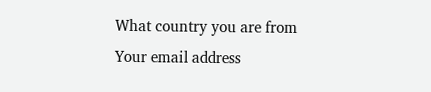What country you are from
Your email address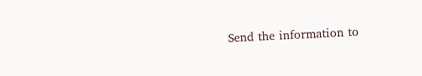Send the information to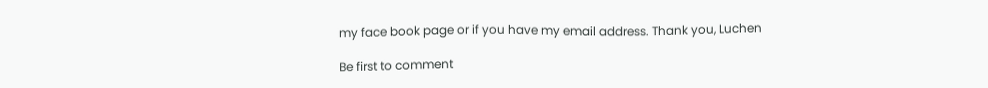my face book page or if you have my email address. Thank you, Luchen

Be first to comment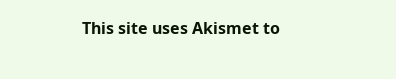This site uses Akismet to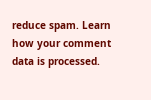reduce spam. Learn how your comment data is processed.